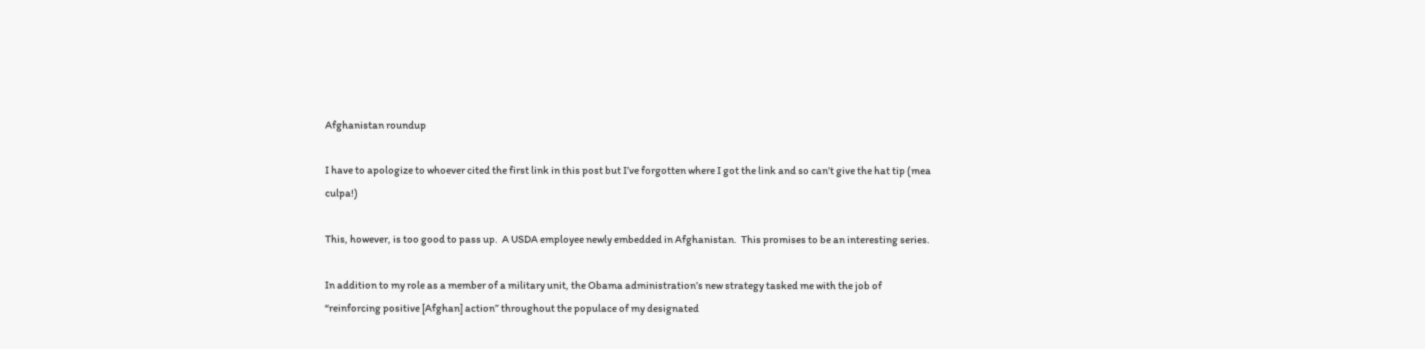Afghanistan roundup

I have to apologize to whoever cited the first link in this post but I’ve forgotten where I got the link and so can’t give the hat tip (mea culpa!)

This, however, is too good to pass up.  A USDA employee newly embedded in Afghanistan.  This promises to be an interesting series.

In addition to my role as a member of a military unit, the Obama administration’s new strategy tasked me with the job of “reinforcing positive [Afghan] action” throughout the populace of my designated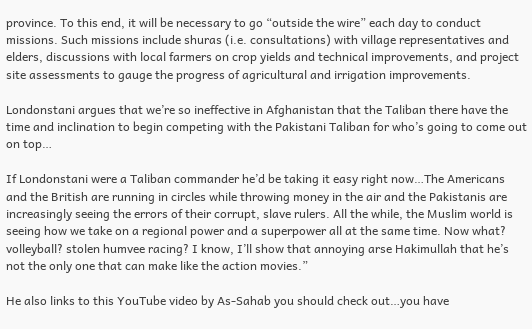province. To this end, it will be necessary to go “outside the wire” each day to conduct missions. Such missions include shuras (i.e. consultations) with village representatives and elders, discussions with local farmers on crop yields and technical improvements, and project site assessments to gauge the progress of agricultural and irrigation improvements.

Londonstani argues that we’re so ineffective in Afghanistan that the Taliban there have the time and inclination to begin competing with the Pakistani Taliban for who’s going to come out on top…

If Londonstani were a Taliban commander he’d be taking it easy right now…The Americans and the British are running in circles while throwing money in the air and the Pakistanis are increasingly seeing the errors of their corrupt, slave rulers. All the while, the Muslim world is seeing how we take on a regional power and a superpower all at the same time. Now what? volleyball? stolen humvee racing? I know, I’ll show that annoying arse Hakimullah that he’s not the only one that can make like the action movies.”

He also links to this YouTube video by As-Sahab you should check out…you have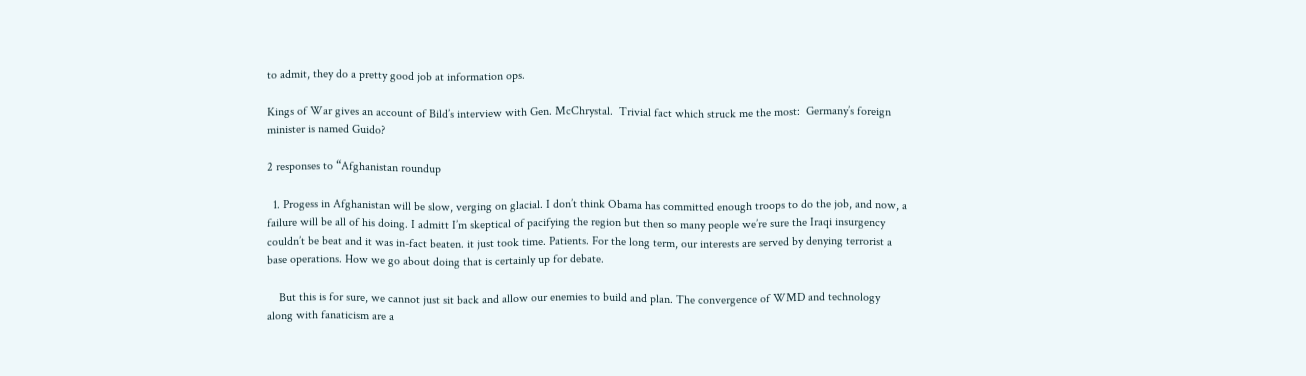to admit, they do a pretty good job at information ops.

Kings of War gives an account of Bild’s interview with Gen. McChrystal.  Trivial fact which struck me the most:  Germany’s foreign minister is named Guido?

2 responses to “Afghanistan roundup

  1. Progess in Afghanistan will be slow, verging on glacial. I don’t think Obama has committed enough troops to do the job, and now, a failure will be all of his doing. I admitt I’m skeptical of pacifying the region but then so many people we’re sure the Iraqi insurgency couldn’t be beat and it was in-fact beaten. it just took time. Patients. For the long term, our interests are served by denying terrorist a base operations. How we go about doing that is certainly up for debate.

    But this is for sure, we cannot just sit back and allow our enemies to build and plan. The convergence of WMD and technology along with fanaticism are a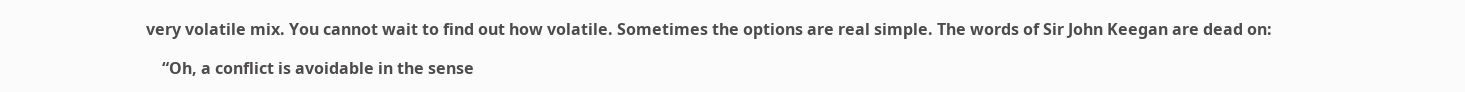very volatile mix. You cannot wait to find out how volatile. Sometimes the options are real simple. The words of Sir John Keegan are dead on:

    “Oh, a conflict is avoidable in the sense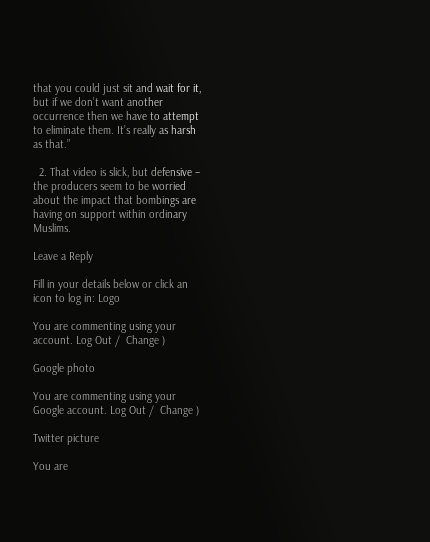that you could just sit and wait for it, but if we don’t want another occurrence then we have to attempt to eliminate them. It’s really as harsh as that.”

  2. That video is slick, but defensive – the producers seem to be worried about the impact that bombings are having on support within ordinary Muslims.

Leave a Reply

Fill in your details below or click an icon to log in: Logo

You are commenting using your account. Log Out /  Change )

Google photo

You are commenting using your Google account. Log Out /  Change )

Twitter picture

You are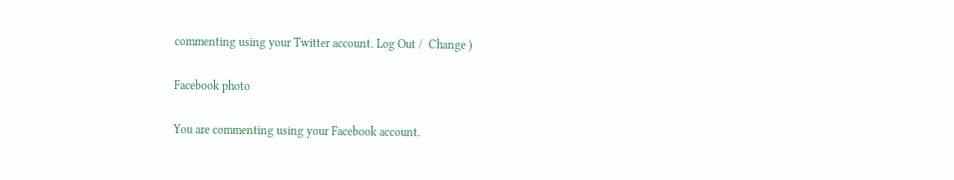commenting using your Twitter account. Log Out /  Change )

Facebook photo

You are commenting using your Facebook account.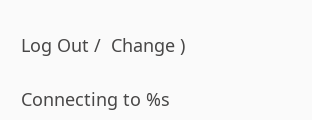Log Out /  Change )

Connecting to %s